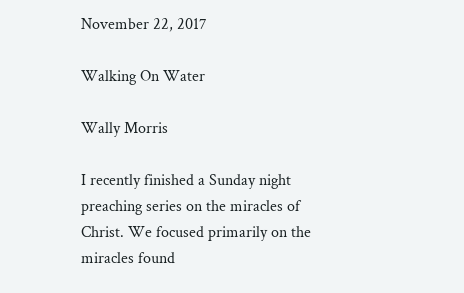November 22, 2017

Walking On Water

Wally Morris

I recently finished a Sunday night preaching series on the miracles of Christ. We focused primarily on the miracles found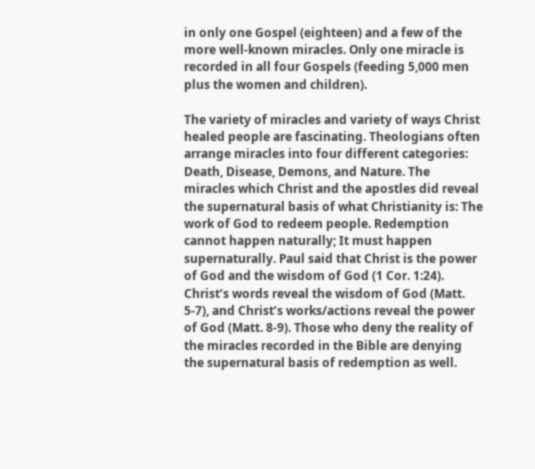in only one Gospel (eighteen) and a few of the more well-known miracles. Only one miracle is recorded in all four Gospels (feeding 5,000 men plus the women and children).

The variety of miracles and variety of ways Christ healed people are fascinating. Theologians often arrange miracles into four different categories: Death, Disease, Demons, and Nature. The miracles which Christ and the apostles did reveal the supernatural basis of what Christianity is: The work of God to redeem people. Redemption cannot happen naturally; It must happen supernaturally. Paul said that Christ is the power of God and the wisdom of God (1 Cor. 1:24). Christ’s words reveal the wisdom of God (Matt. 5-7), and Christ’s works/actions reveal the power of God (Matt. 8-9). Those who deny the reality of the miracles recorded in the Bible are denying the supernatural basis of redemption as well.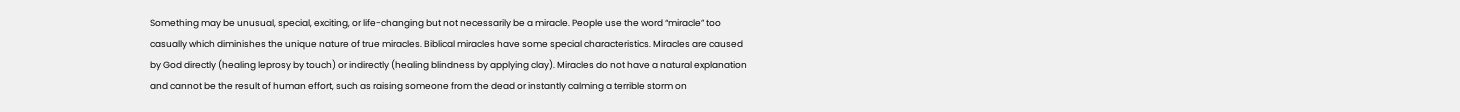Something may be unusual, special, exciting, or life-changing but not necessarily be a miracle. People use the word “miracle” too casually which diminishes the unique nature of true miracles. Biblical miracles have some special characteristics. Miracles are caused by God directly (healing leprosy by touch) or indirectly (healing blindness by applying clay). Miracles do not have a natural explanation and cannot be the result of human effort, such as raising someone from the dead or instantly calming a terrible storm on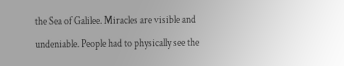the Sea of Galilee. Miracles are visible and undeniable. People had to physically see the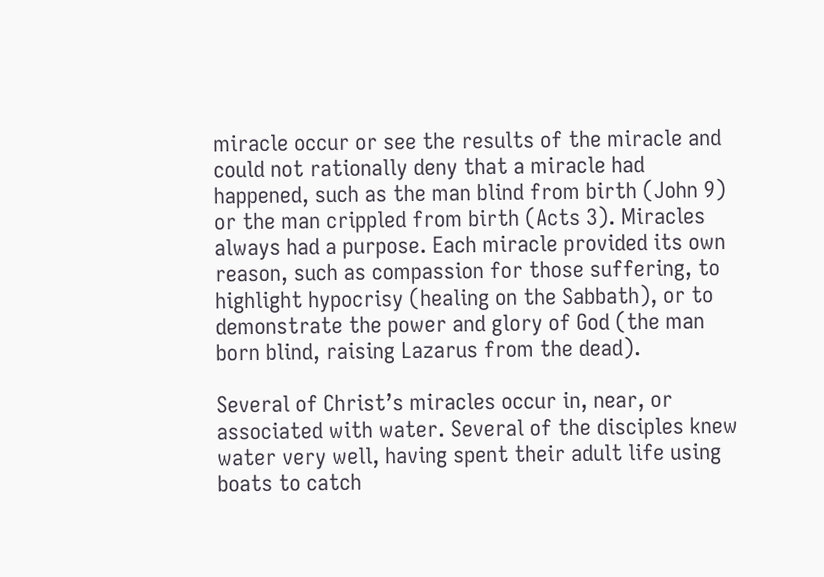miracle occur or see the results of the miracle and could not rationally deny that a miracle had happened, such as the man blind from birth (John 9) or the man crippled from birth (Acts 3). Miracles always had a purpose. Each miracle provided its own reason, such as compassion for those suffering, to highlight hypocrisy (healing on the Sabbath), or to demonstrate the power and glory of God (the man born blind, raising Lazarus from the dead).

Several of Christ’s miracles occur in, near, or associated with water. Several of the disciples knew water very well, having spent their adult life using boats to catch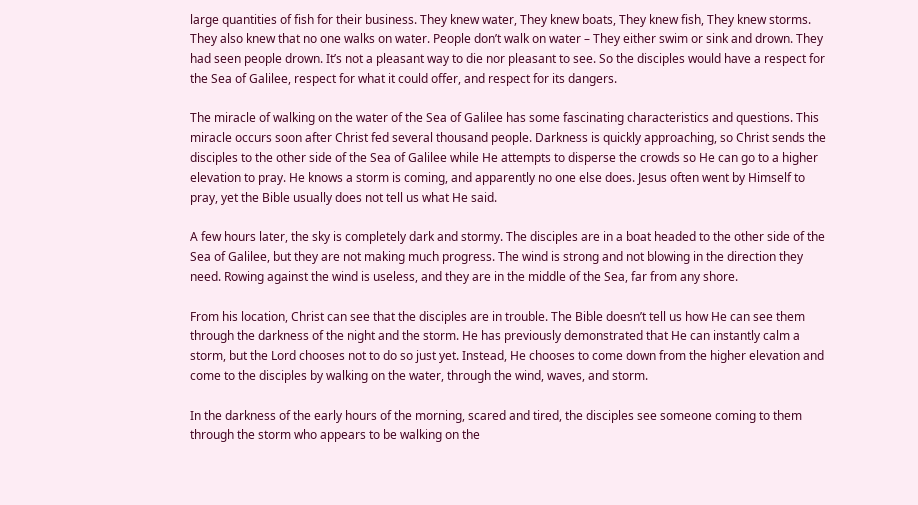large quantities of fish for their business. They knew water, They knew boats, They knew fish, They knew storms. They also knew that no one walks on water. People don’t walk on water – They either swim or sink and drown. They had seen people drown. It’s not a pleasant way to die nor pleasant to see. So the disciples would have a respect for the Sea of Galilee, respect for what it could offer, and respect for its dangers.

The miracle of walking on the water of the Sea of Galilee has some fascinating characteristics and questions. This miracle occurs soon after Christ fed several thousand people. Darkness is quickly approaching, so Christ sends the disciples to the other side of the Sea of Galilee while He attempts to disperse the crowds so He can go to a higher elevation to pray. He knows a storm is coming, and apparently no one else does. Jesus often went by Himself to pray, yet the Bible usually does not tell us what He said.

A few hours later, the sky is completely dark and stormy. The disciples are in a boat headed to the other side of the Sea of Galilee, but they are not making much progress. The wind is strong and not blowing in the direction they need. Rowing against the wind is useless, and they are in the middle of the Sea, far from any shore.

From his location, Christ can see that the disciples are in trouble. The Bible doesn’t tell us how He can see them through the darkness of the night and the storm. He has previously demonstrated that He can instantly calm a storm, but the Lord chooses not to do so just yet. Instead, He chooses to come down from the higher elevation and come to the disciples by walking on the water, through the wind, waves, and storm.

In the darkness of the early hours of the morning, scared and tired, the disciples see someone coming to them through the storm who appears to be walking on the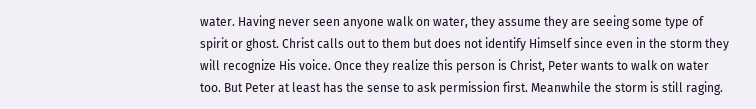water. Having never seen anyone walk on water, they assume they are seeing some type of spirit or ghost. Christ calls out to them but does not identify Himself since even in the storm they will recognize His voice. Once they realize this person is Christ, Peter wants to walk on water too. But Peter at least has the sense to ask permission first. Meanwhile the storm is still raging.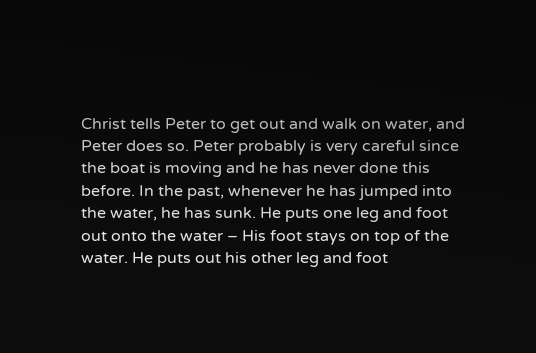Christ tells Peter to get out and walk on water, and Peter does so. Peter probably is very careful since the boat is moving and he has never done this before. In the past, whenever he has jumped into the water, he has sunk. He puts one leg and foot out onto the water – His foot stays on top of the water. He puts out his other leg and foot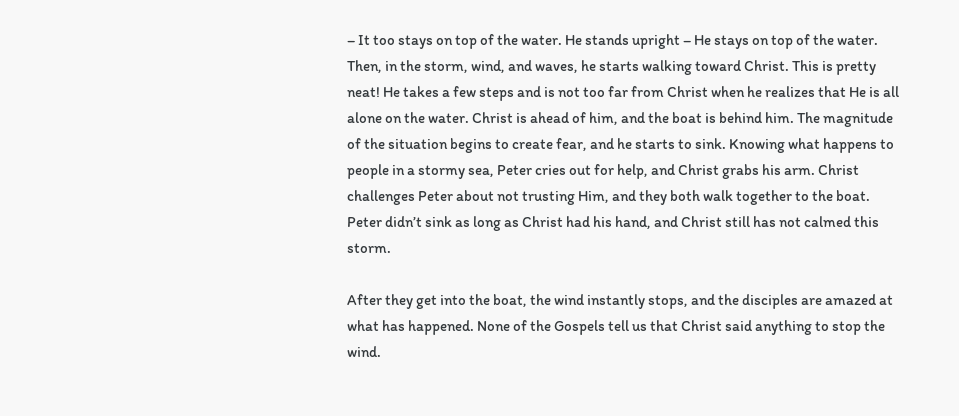– It too stays on top of the water. He stands upright – He stays on top of the water. Then, in the storm, wind, and waves, he starts walking toward Christ. This is pretty neat! He takes a few steps and is not too far from Christ when he realizes that He is all alone on the water. Christ is ahead of him, and the boat is behind him. The magnitude of the situation begins to create fear, and he starts to sink. Knowing what happens to people in a stormy sea, Peter cries out for help, and Christ grabs his arm. Christ challenges Peter about not trusting Him, and they both walk together to the boat. Peter didn’t sink as long as Christ had his hand, and Christ still has not calmed this storm.

After they get into the boat, the wind instantly stops, and the disciples are amazed at what has happened. None of the Gospels tell us that Christ said anything to stop the wind.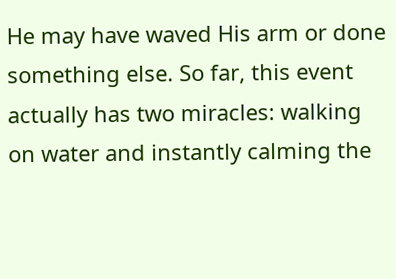He may have waved His arm or done something else. So far, this event actually has two miracles: walking on water and instantly calming the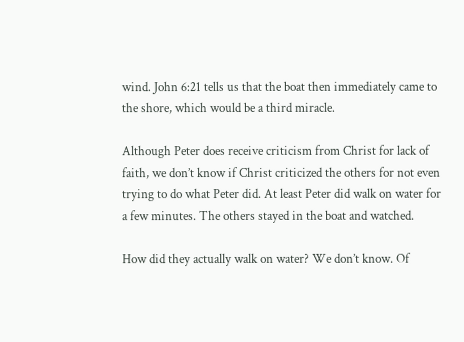wind. John 6:21 tells us that the boat then immediately came to the shore, which would be a third miracle.

Although Peter does receive criticism from Christ for lack of faith, we don’t know if Christ criticized the others for not even trying to do what Peter did. At least Peter did walk on water for a few minutes. The others stayed in the boat and watched.

How did they actually walk on water? We don’t know. Of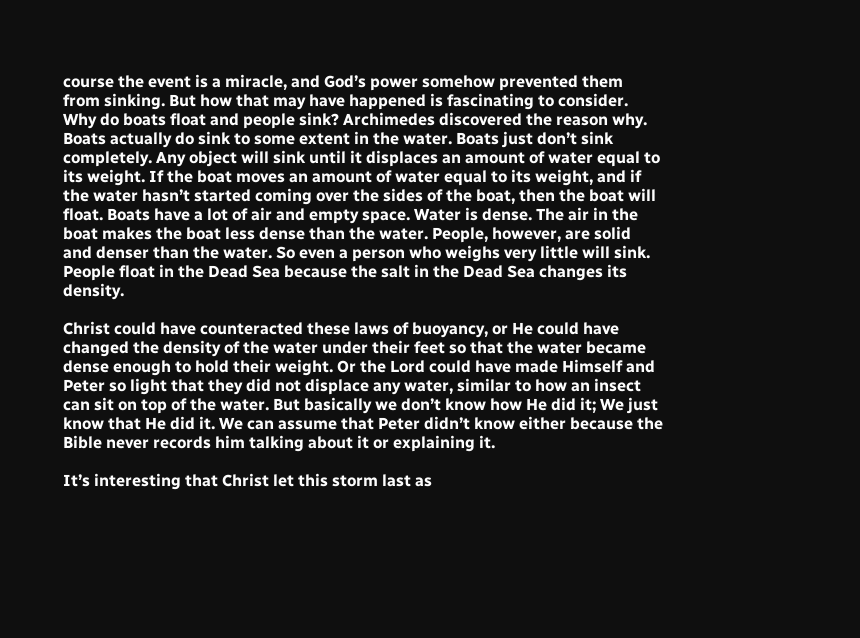course the event is a miracle, and God’s power somehow prevented them from sinking. But how that may have happened is fascinating to consider. Why do boats float and people sink? Archimedes discovered the reason why. Boats actually do sink to some extent in the water. Boats just don’t sink completely. Any object will sink until it displaces an amount of water equal to its weight. If the boat moves an amount of water equal to its weight, and if the water hasn’t started coming over the sides of the boat, then the boat will float. Boats have a lot of air and empty space. Water is dense. The air in the boat makes the boat less dense than the water. People, however, are solid and denser than the water. So even a person who weighs very little will sink. People float in the Dead Sea because the salt in the Dead Sea changes its density.

Christ could have counteracted these laws of buoyancy, or He could have changed the density of the water under their feet so that the water became dense enough to hold their weight. Or the Lord could have made Himself and Peter so light that they did not displace any water, similar to how an insect can sit on top of the water. But basically we don’t know how He did it; We just know that He did it. We can assume that Peter didn’t know either because the Bible never records him talking about it or explaining it.

It’s interesting that Christ let this storm last as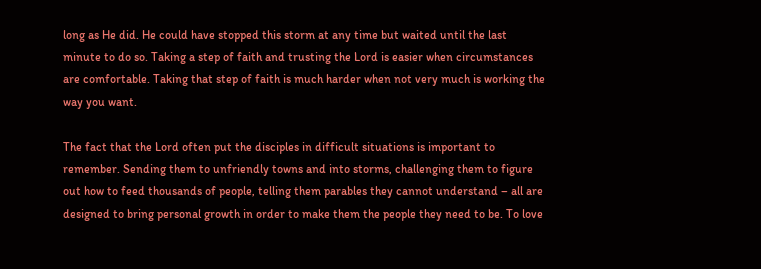long as He did. He could have stopped this storm at any time but waited until the last minute to do so. Taking a step of faith and trusting the Lord is easier when circumstances are comfortable. Taking that step of faith is much harder when not very much is working the way you want.

The fact that the Lord often put the disciples in difficult situations is important to remember. Sending them to unfriendly towns and into storms, challenging them to figure out how to feed thousands of people, telling them parables they cannot understand – all are designed to bring personal growth in order to make them the people they need to be. To love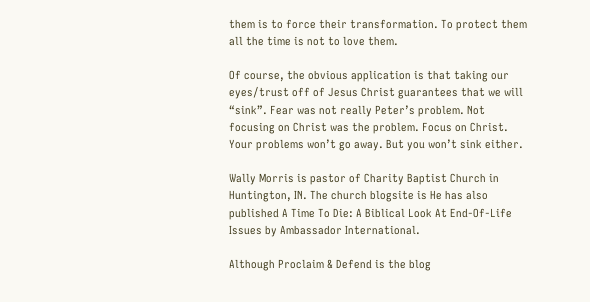them is to force their transformation. To protect them all the time is not to love them.

Of course, the obvious application is that taking our eyes/trust off of Jesus Christ guarantees that we will “sink”. Fear was not really Peter’s problem. Not focusing on Christ was the problem. Focus on Christ. Your problems won’t go away. But you won’t sink either.

Wally Morris is pastor of Charity Baptist Church in Huntington, IN. The church blogsite is He has also published A Time To Die: A Biblical Look At End-Of-Life Issues by Ambassador International.

Although Proclaim & Defend is the blog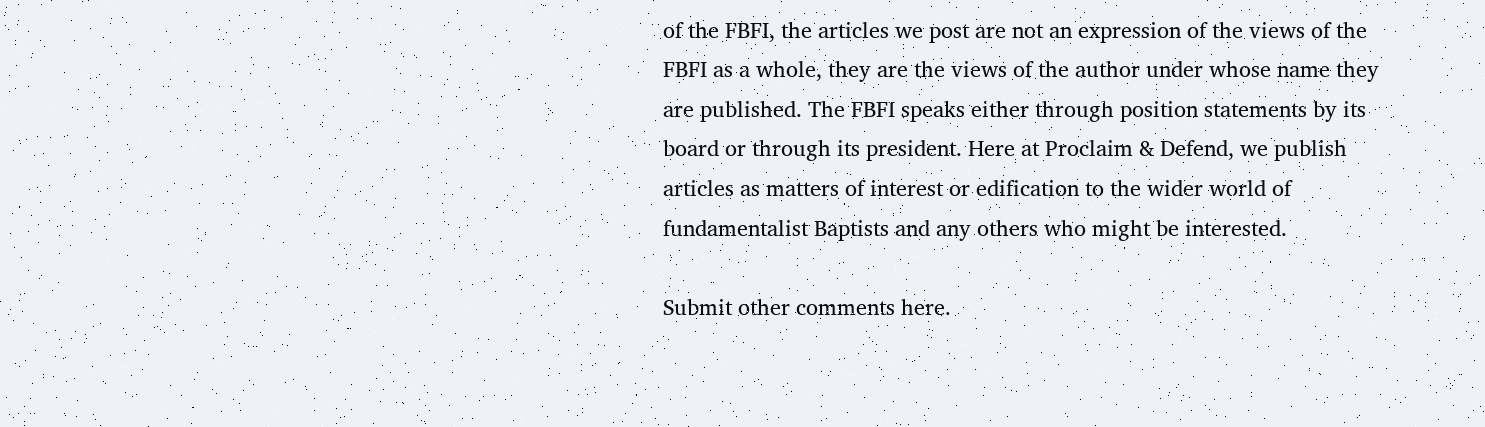of the FBFI, the articles we post are not an expression of the views of the FBFI as a whole, they are the views of the author under whose name they are published. The FBFI speaks either through position statements by its board or through its president. Here at Proclaim & Defend, we publish articles as matters of interest or edification to the wider world of fundamentalist Baptists and any others who might be interested.

Submit other comments here.